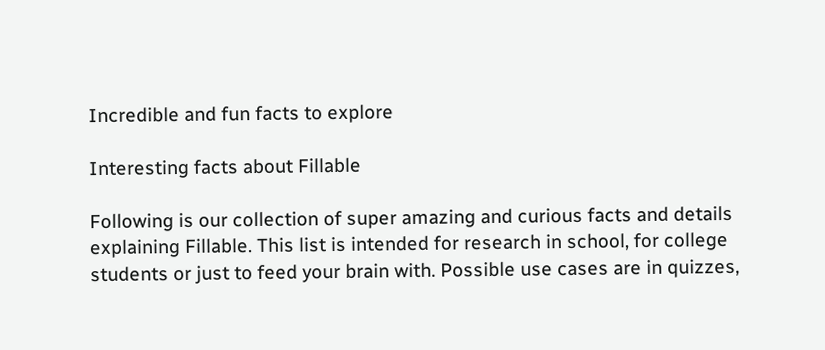Incredible and fun facts to explore

Interesting facts about Fillable

Following is our collection of super amazing and curious facts and details explaining Fillable. This list is intended for research in school, for college students or just to feed your brain with. Possible use cases are in quizzes,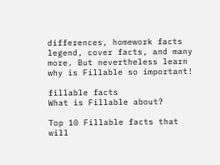differences, homework facts legend, cover facts, and many more. But nevertheless learn why is Fillable so important!

fillable facts
What is Fillable about?

Top 10 Fillable facts that will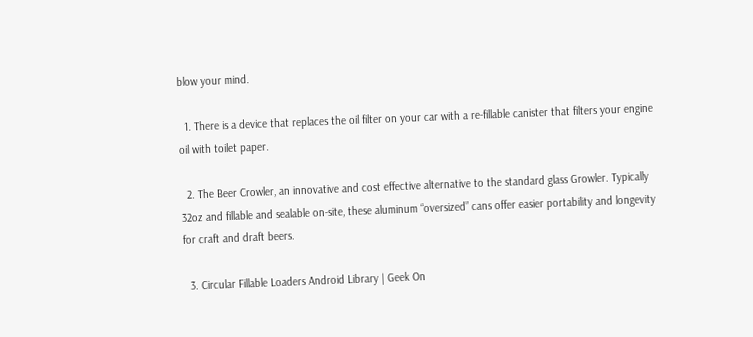blow your mind.

  1. There is a device that replaces the oil filter on your car with a re-fillable canister that filters your engine oil with toilet paper.

  2. The Beer Crowler, an innovative and cost effective alternative to the standard glass Growler. Typically 32oz and fillable and sealable on-site, these aluminum “oversized” cans offer easier portability and longevity for craft and draft beers.

  3. Circular Fillable Loaders Android Library | Geek On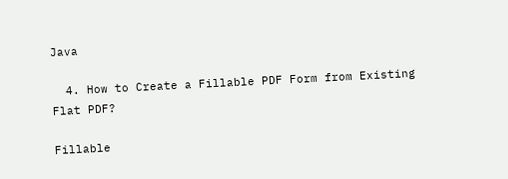Java

  4. How to Create a Fillable PDF Form from Existing Flat PDF?

Fillable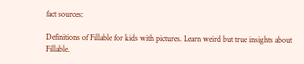fact sources:

Definitions of Fillable for kids with pictures. Learn weird but true insights about Fillable.